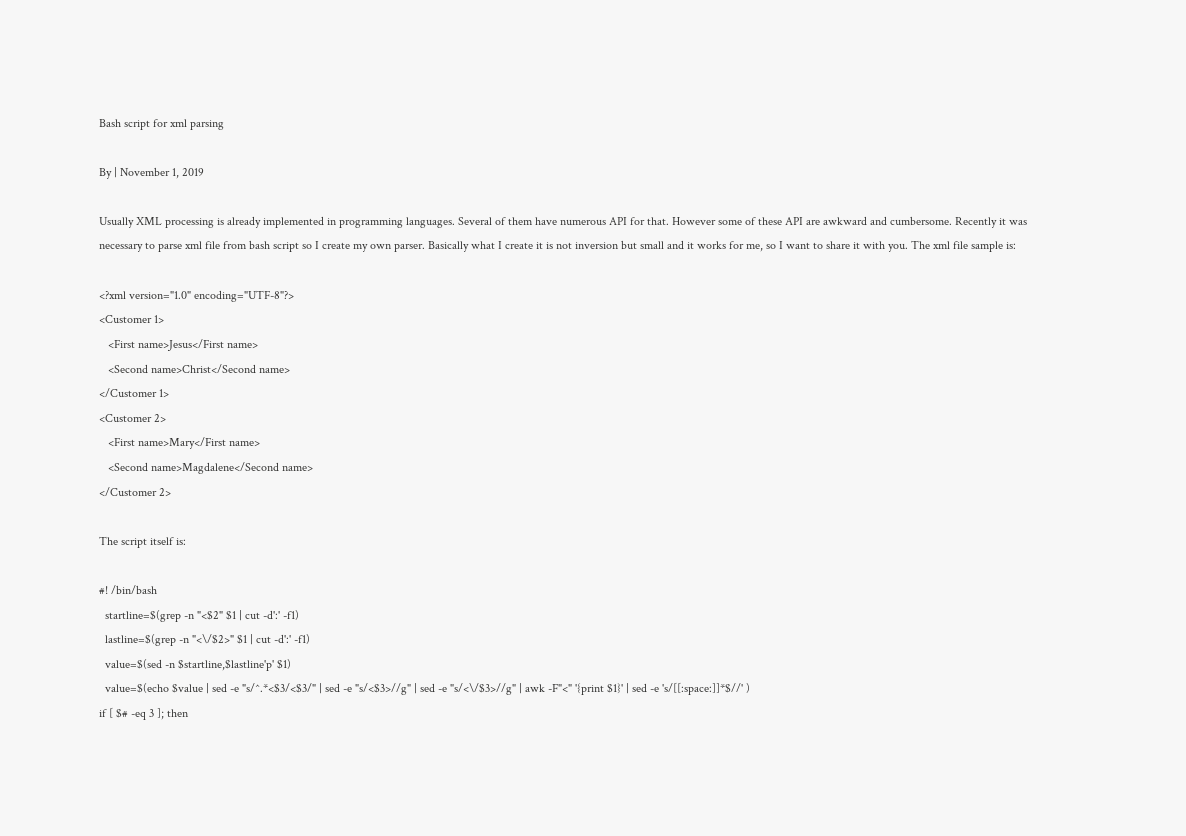Bash script for xml parsing

By | November 1, 2019

Usually XML processing is already implemented in programming languages. Several of them have numerous API for that. However some of these API are awkward and cumbersome. Recently it was necessary to parse xml file from bash script so I create my own parser. Basically what I create it is not inversion but small and it works for me, so I want to share it with you. The xml file sample is:

<?xml version="1.0" encoding="UTF-8"?>
<Customer 1>
   <First name>Jesus</First name>
   <Second name>Christ</Second name>
</Customer 1>
<Customer 2>
   <First name>Mary</First name>
   <Second name>Magdalene</Second name>
</Customer 2>

The script itself is:

#! /bin/bash
  startline=$(grep -n "<$2" $1 | cut -d':' -f1)
  lastline=$(grep -n "<\/$2>" $1 | cut -d':' -f1)
  value=$(sed -n $startline,$lastline'p' $1)
  value=$(echo $value | sed -e "s/^.*<$3/<$3/" | sed -e "s/<$3>//g" | sed -e "s/<\/$3>//g" | awk -F"<" '{print $1}' | sed -e 's/[[:space:]]*$//' )
if [ $# -eq 3 ]; then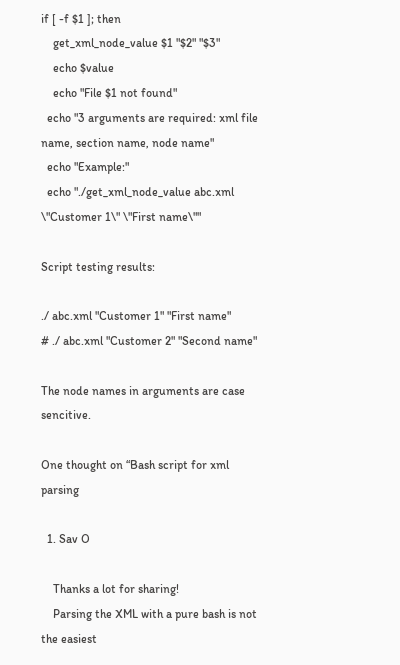if [ -f $1 ]; then
    get_xml_node_value $1 "$2" "$3"
    echo $value
    echo "File $1 not found"
  echo "3 arguments are required: xml file name, section name, node name"
  echo "Example:"
  echo "./get_xml_node_value abc.xml \"Customer 1\" \"First name\""

Script testing results:

./ abc.xml "Customer 1" "First name"
# ./ abc.xml "Customer 2" "Second name"

The node names in arguments are case sencitive.

One thought on “Bash script for xml parsing

  1. Sav O

    Thanks a lot for sharing!
    Parsing the XML with a pure bash is not the easiest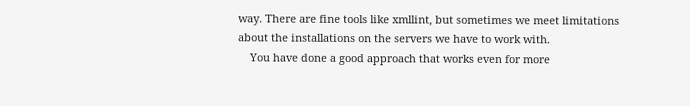way. There are fine tools like xmllint, but sometimes we meet limitations about the installations on the servers we have to work with.
    You have done a good approach that works even for more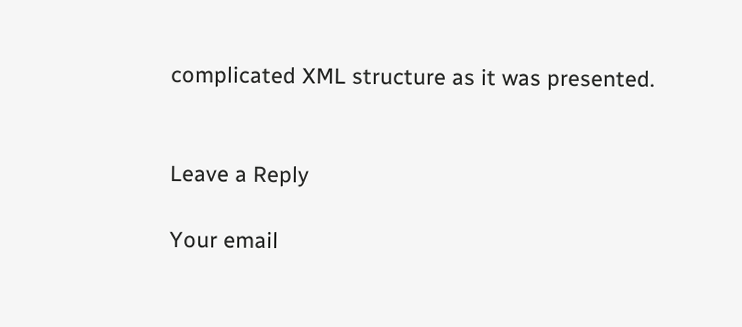complicated XML structure as it was presented.


Leave a Reply

Your email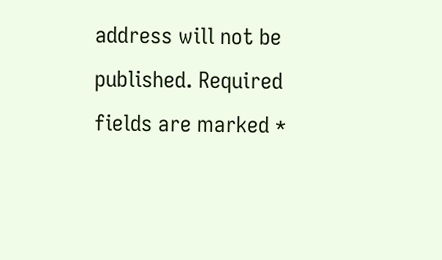address will not be published. Required fields are marked *